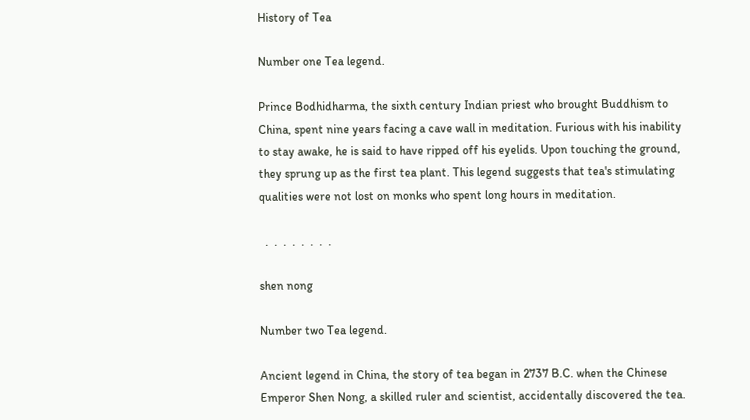History of Tea

Number one Tea legend.

Prince Bodhidharma, the sixth century Indian priest who brought Buddhism to China, spent nine years facing a cave wall in meditation. Furious with his inability to stay awake, he is said to have ripped off his eyelids. Upon touching the ground, they sprung up as the first tea plant. This legend suggests that tea's stimulating qualities were not lost on monks who spent long hours in meditation.

  .  .  .  .  .  .  .  .

shen nong

Number two Tea legend.

Ancient legend in China, the story of tea began in 2737 B.C. when the Chinese Emperor Shen Nong, a skilled ruler and scientist, accidentally discovered the tea.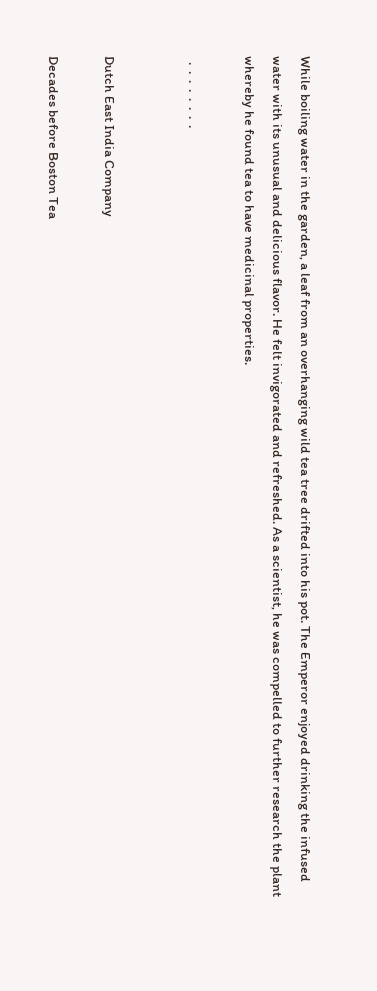While boiling water in the garden, a leaf from an overhanging wild tea tree drifted into his pot. The Emperor enjoyed drinking the infused water with its unusual and delicious flavor. He felt invigorated and refreshed. As a scientist, he was compelled to further research the plant whereby he found tea to have medicinal properties.

  .  .  .  .  .  .  .  .


Dutch East India Company

Decades before Boston Tea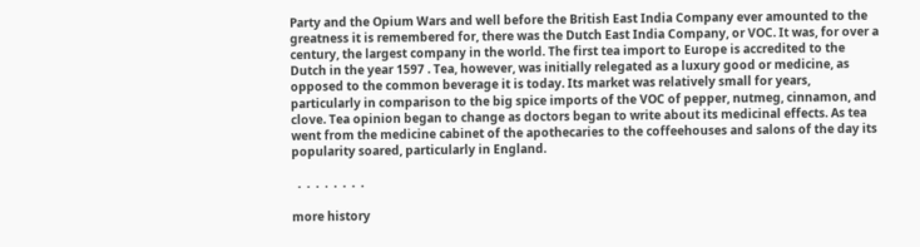Party and the Opium Wars and well before the British East India Company ever amounted to the greatness it is remembered for, there was the Dutch East India Company, or VOC. It was, for over a century, the largest company in the world. The first tea import to Europe is accredited to the Dutch in the year 1597 . Tea, however, was initially relegated as a luxury good or medicine, as opposed to the common beverage it is today. Its market was relatively small for years, particularly in comparison to the big spice imports of the VOC of pepper, nutmeg, cinnamon, and clove. Tea opinion began to change as doctors began to write about its medicinal effects. As tea went from the medicine cabinet of the apothecaries to the coffeehouses and salons of the day its popularity soared, particularly in England.

  .  .  .  .  .  .  .  .

more history